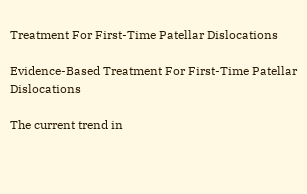Treatment For First-Time Patellar Dislocations

Evidence-Based Treatment For First-Time Patellar Dislocations

The current trend in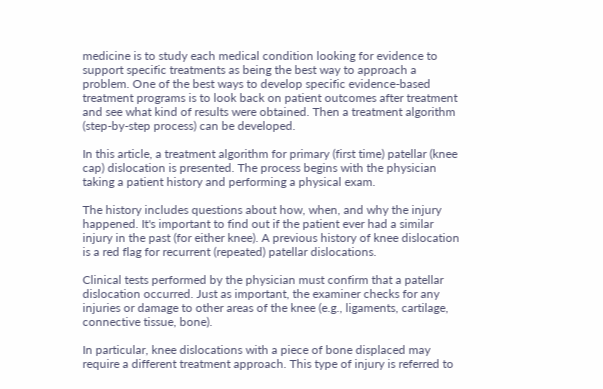medicine is to study each medical condition looking for evidence to support specific treatments as being the best way to approach a problem. One of the best ways to develop specific evidence-based treatment programs is to look back on patient outcomes after treatment and see what kind of results were obtained. Then a treatment algorithm (step-by-step process) can be developed.

In this article, a treatment algorithm for primary (first time) patellar (knee cap) dislocation is presented. The process begins with the physician taking a patient history and performing a physical exam.

The history includes questions about how, when, and why the injury happened. It's important to find out if the patient ever had a similar injury in the past (for either knee). A previous history of knee dislocation is a red flag for recurrent (repeated) patellar dislocations.

Clinical tests performed by the physician must confirm that a patellar dislocation occurred. Just as important, the examiner checks for any injuries or damage to other areas of the knee (e.g., ligaments, cartilage, connective tissue, bone).

In particular, knee dislocations with a piece of bone displaced may require a different treatment approach. This type of injury is referred to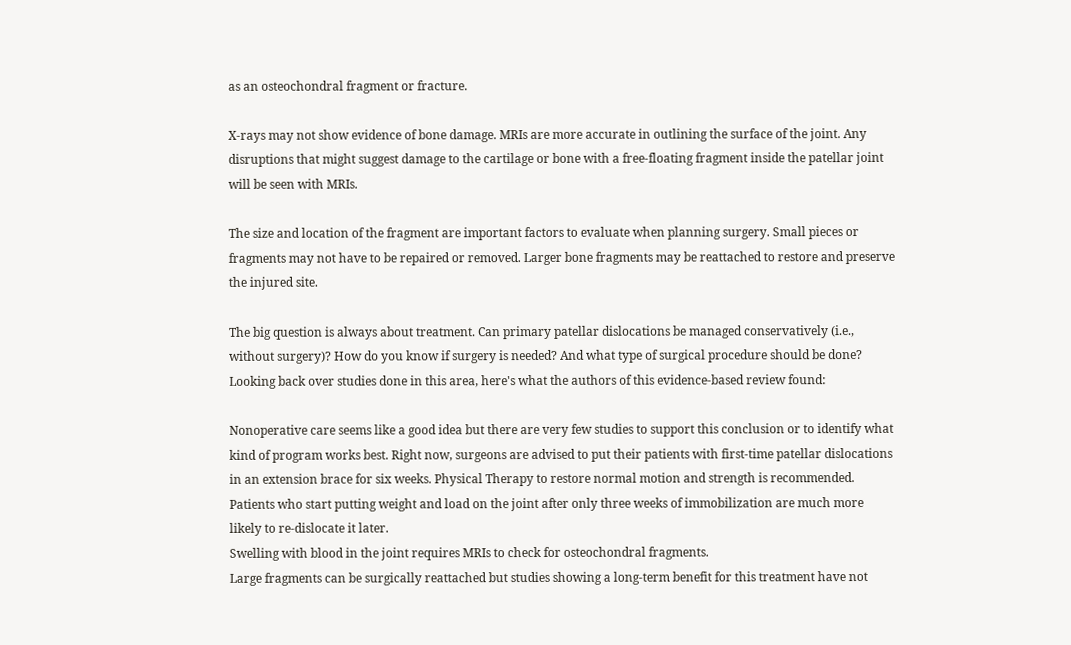as an osteochondral fragment or fracture.

X-rays may not show evidence of bone damage. MRIs are more accurate in outlining the surface of the joint. Any disruptions that might suggest damage to the cartilage or bone with a free-floating fragment inside the patellar joint will be seen with MRIs.

The size and location of the fragment are important factors to evaluate when planning surgery. Small pieces or fragments may not have to be repaired or removed. Larger bone fragments may be reattached to restore and preserve the injured site.

The big question is always about treatment. Can primary patellar dislocations be managed conservatively (i.e., without surgery)? How do you know if surgery is needed? And what type of surgical procedure should be done? Looking back over studies done in this area, here's what the authors of this evidence-based review found:

Nonoperative care seems like a good idea but there are very few studies to support this conclusion or to identify what kind of program works best. Right now, surgeons are advised to put their patients with first-time patellar dislocations in an extension brace for six weeks. Physical Therapy to restore normal motion and strength is recommended. Patients who start putting weight and load on the joint after only three weeks of immobilization are much more likely to re-dislocate it later.
Swelling with blood in the joint requires MRIs to check for osteochondral fragments.
Large fragments can be surgically reattached but studies showing a long-term benefit for this treatment have not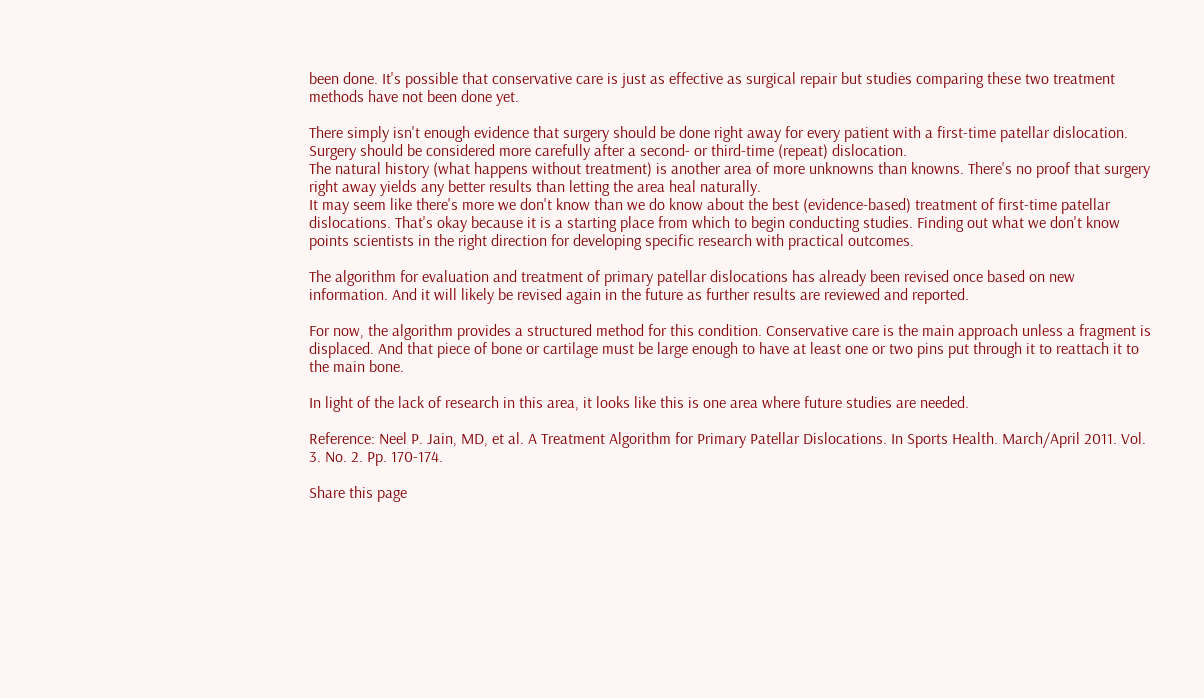been done. It's possible that conservative care is just as effective as surgical repair but studies comparing these two treatment methods have not been done yet.

There simply isn't enough evidence that surgery should be done right away for every patient with a first-time patellar dislocation. Surgery should be considered more carefully after a second- or third-time (repeat) dislocation.
The natural history (what happens without treatment) is another area of more unknowns than knowns. There's no proof that surgery right away yields any better results than letting the area heal naturally.
It may seem like there's more we don't know than we do know about the best (evidence-based) treatment of first-time patellar dislocations. That's okay because it is a starting place from which to begin conducting studies. Finding out what we don't know points scientists in the right direction for developing specific research with practical outcomes.

The algorithm for evaluation and treatment of primary patellar dislocations has already been revised once based on new information. And it will likely be revised again in the future as further results are reviewed and reported.

For now, the algorithm provides a structured method for this condition. Conservative care is the main approach unless a fragment is displaced. And that piece of bone or cartilage must be large enough to have at least one or two pins put through it to reattach it to the main bone.

In light of the lack of research in this area, it looks like this is one area where future studies are needed.

Reference: Neel P. Jain, MD, et al. A Treatment Algorithm for Primary Patellar Dislocations. In Sports Health. March/April 2011. Vol. 3. No. 2. Pp. 170-174.

Share this page